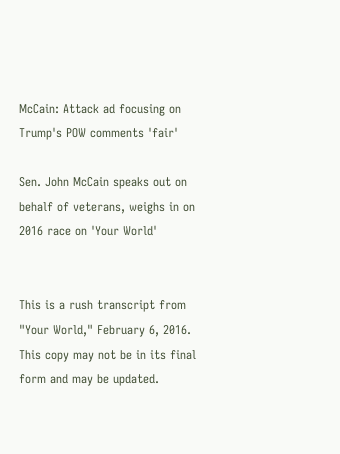McCain: Attack ad focusing on Trump's POW comments 'fair'

Sen. John McCain speaks out on behalf of veterans, weighs in on 2016 race on 'Your World'


This is a rush transcript from "Your World," February 6, 2016. This copy may not be in its final form and may be updated.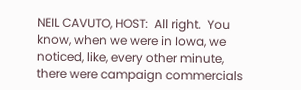NEIL CAVUTO, HOST:  All right.  You know, when we were in Iowa, we noticed, like, every other minute, there were campaign commercials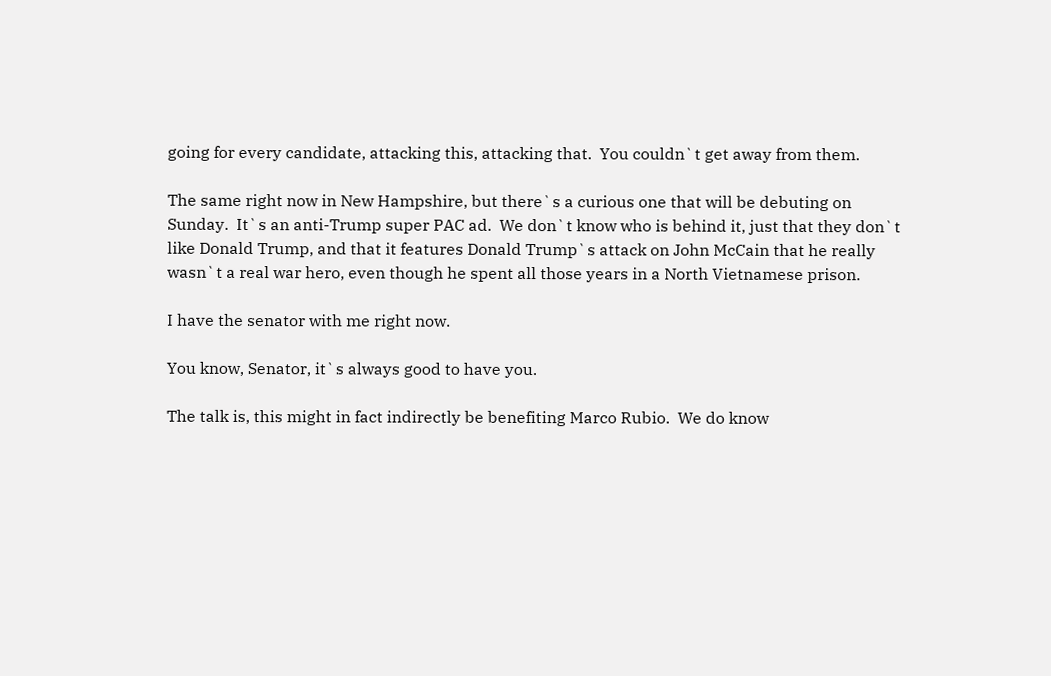going for every candidate, attacking this, attacking that.  You couldn`t get away from them.

The same right now in New Hampshire, but there`s a curious one that will be debuting on Sunday.  It`s an anti-Trump super PAC ad.  We don`t know who is behind it, just that they don`t like Donald Trump, and that it features Donald Trump`s attack on John McCain that he really wasn`t a real war hero, even though he spent all those years in a North Vietnamese prison.

I have the senator with me right now.

You know, Senator, it`s always good to have you.

The talk is, this might in fact indirectly be benefiting Marco Rubio.  We do know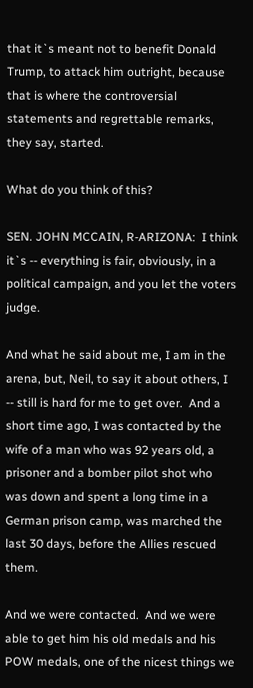that it`s meant not to benefit Donald Trump, to attack him outright, because that is where the controversial statements and regrettable remarks, they say, started.

What do you think of this?

SEN. JOHN MCCAIN, R-ARIZONA:  I think it`s -- everything is fair, obviously, in a political campaign, and you let the voters judge.

And what he said about me, I am in the arena, but, Neil, to say it about others, I -- still is hard for me to get over.  And a short time ago, I was contacted by the wife of a man who was 92 years old, a prisoner and a bomber pilot shot who was down and spent a long time in a German prison camp, was marched the last 30 days, before the Allies rescued them.

And we were contacted.  And we were able to get him his old medals and his POW medals, one of the nicest things we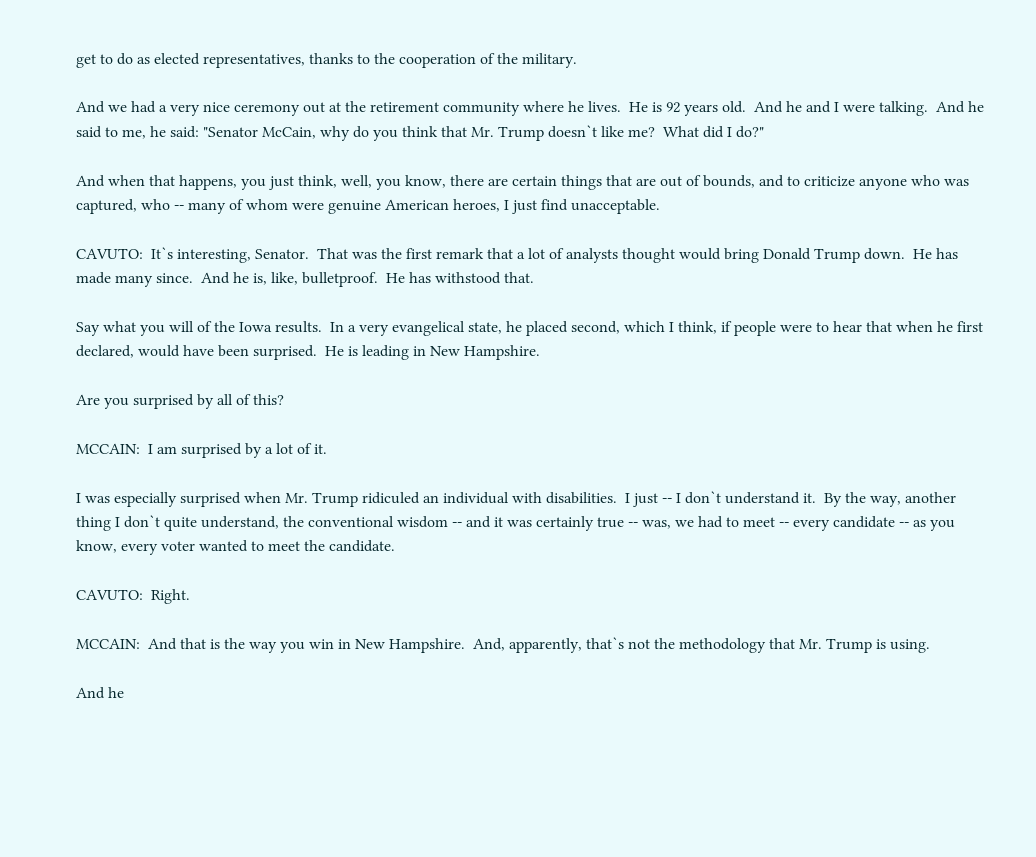get to do as elected representatives, thanks to the cooperation of the military.

And we had a very nice ceremony out at the retirement community where he lives.  He is 92 years old.  And he and I were talking.  And he said to me, he said: "Senator McCain, why do you think that Mr. Trump doesn`t like me?  What did I do?"

And when that happens, you just think, well, you know, there are certain things that are out of bounds, and to criticize anyone who was captured, who -- many of whom were genuine American heroes, I just find unacceptable.

CAVUTO:  It`s interesting, Senator.  That was the first remark that a lot of analysts thought would bring Donald Trump down.  He has made many since.  And he is, like, bulletproof.  He has withstood that.

Say what you will of the Iowa results.  In a very evangelical state, he placed second, which I think, if people were to hear that when he first declared, would have been surprised.  He is leading in New Hampshire.

Are you surprised by all of this?

MCCAIN:  I am surprised by a lot of it.

I was especially surprised when Mr. Trump ridiculed an individual with disabilities.  I just -- I don`t understand it.  By the way, another thing I don`t quite understand, the conventional wisdom -- and it was certainly true -- was, we had to meet -- every candidate -- as you know, every voter wanted to meet the candidate.

CAVUTO:  Right.

MCCAIN:  And that is the way you win in New Hampshire.  And, apparently, that`s not the methodology that Mr. Trump is using.

And he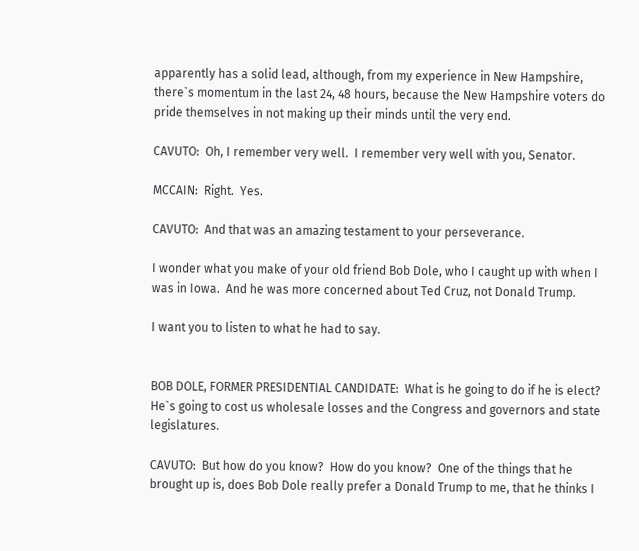apparently has a solid lead, although, from my experience in New Hampshire, there`s momentum in the last 24, 48 hours, because the New Hampshire voters do pride themselves in not making up their minds until the very end.

CAVUTO:  Oh, I remember very well.  I remember very well with you, Senator.

MCCAIN:  Right.  Yes.

CAVUTO:  And that was an amazing testament to your perseverance.

I wonder what you make of your old friend Bob Dole, who I caught up with when I was in Iowa.  And he was more concerned about Ted Cruz, not Donald Trump.

I want you to listen to what he had to say.


BOB DOLE, FORMER PRESIDENTIAL CANDIDATE:  What is he going to do if he is elect?  He`s going to cost us wholesale losses and the Congress and governors and state legislatures.

CAVUTO:  But how do you know?  How do you know?  One of the things that he brought up is, does Bob Dole really prefer a Donald Trump to me, that he thinks I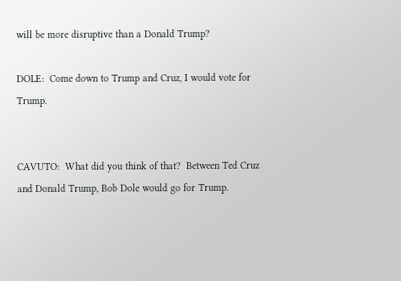will be more disruptive than a Donald Trump?

DOLE:  Come down to Trump and Cruz, I would vote for Trump.


CAVUTO:  What did you think of that?  Between Ted Cruz and Donald Trump, Bob Dole would go for Trump.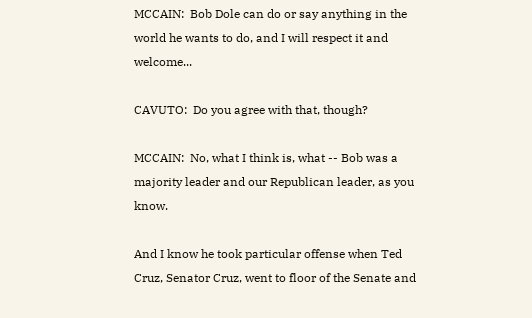MCCAIN:  Bob Dole can do or say anything in the world he wants to do, and I will respect it and welcome...

CAVUTO:  Do you agree with that, though?

MCCAIN:  No, what I think is, what -- Bob was a majority leader and our Republican leader, as you know.

And I know he took particular offense when Ted Cruz, Senator Cruz, went to floor of the Senate and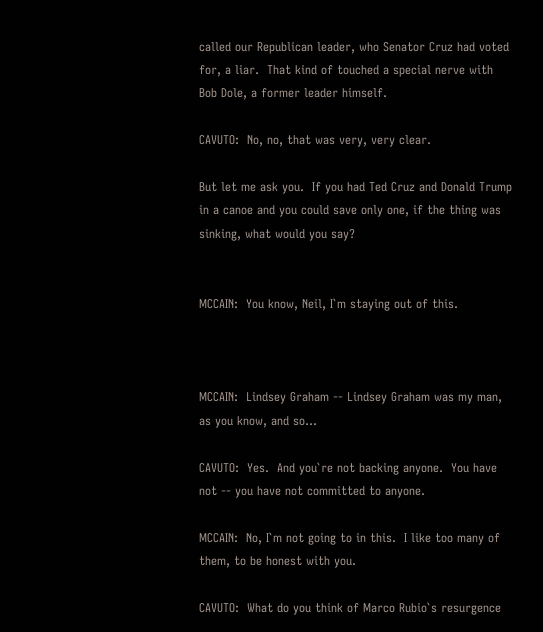called our Republican leader, who Senator Cruz had voted for, a liar.  That kind of touched a special nerve with Bob Dole, a former leader himself.

CAVUTO:  No, no, that was very, very clear.

But let me ask you.  If you had Ted Cruz and Donald Trump in a canoe and you could save only one, if the thing was sinking, what would you say?


MCCAIN:  You know, Neil, I`m staying out of this.



MCCAIN:  Lindsey Graham -- Lindsey Graham was my man, as you know, and so...

CAVUTO:  Yes.  And you`re not backing anyone.  You have not -- you have not committed to anyone.

MCCAIN:  No, I`m not going to in this.  I like too many of them, to be honest with you.

CAVUTO:  What do you think of Marco Rubio`s resurgence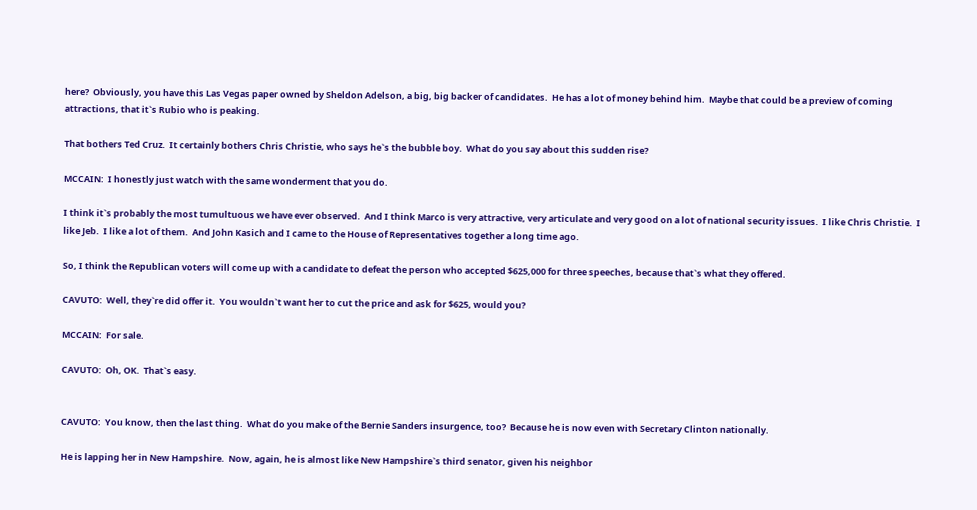here?  Obviously, you have this Las Vegas paper owned by Sheldon Adelson, a big, big backer of candidates.  He has a lot of money behind him.  Maybe that could be a preview of coming attractions, that it`s Rubio who is peaking.

That bothers Ted Cruz.  It certainly bothers Chris Christie, who says he`s the bubble boy.  What do you say about this sudden rise?

MCCAIN:  I honestly just watch with the same wonderment that you do.

I think it`s probably the most tumultuous we have ever observed.  And I think Marco is very attractive, very articulate and very good on a lot of national security issues.  I like Chris Christie.  I like Jeb.  I like a lot of them.  And John Kasich and I came to the House of Representatives together a long time ago.

So, I think the Republican voters will come up with a candidate to defeat the person who accepted $625,000 for three speeches, because that`s what they offered.

CAVUTO:  Well, they`re did offer it.  You wouldn`t want her to cut the price and ask for $625, would you?

MCCAIN:  For sale.

CAVUTO:  Oh, OK.  That`s easy.


CAVUTO:  You know, then the last thing.  What do you make of the Bernie Sanders insurgence, too?  Because he is now even with Secretary Clinton nationally.

He is lapping her in New Hampshire.  Now, again, he is almost like New Hampshire`s third senator, given his neighbor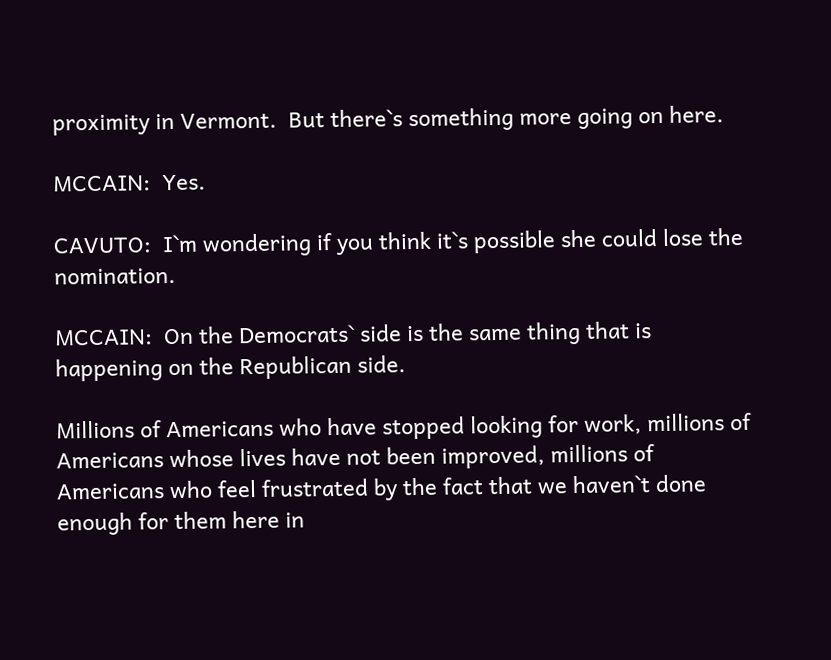proximity in Vermont.  But there`s something more going on here.

MCCAIN:  Yes.

CAVUTO:  I`m wondering if you think it`s possible she could lose the nomination.

MCCAIN:  On the Democrats` side is the same thing that is happening on the Republican side.

Millions of Americans who have stopped looking for work, millions of Americans whose lives have not been improved, millions of Americans who feel frustrated by the fact that we haven`t done enough for them here in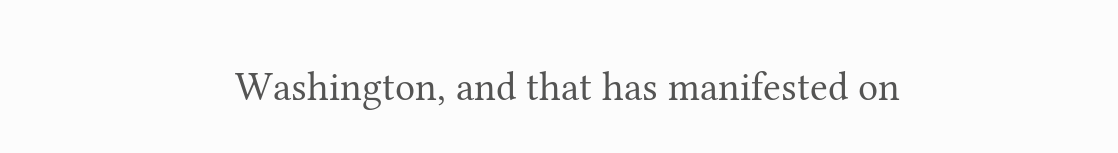Washington, and that has manifested on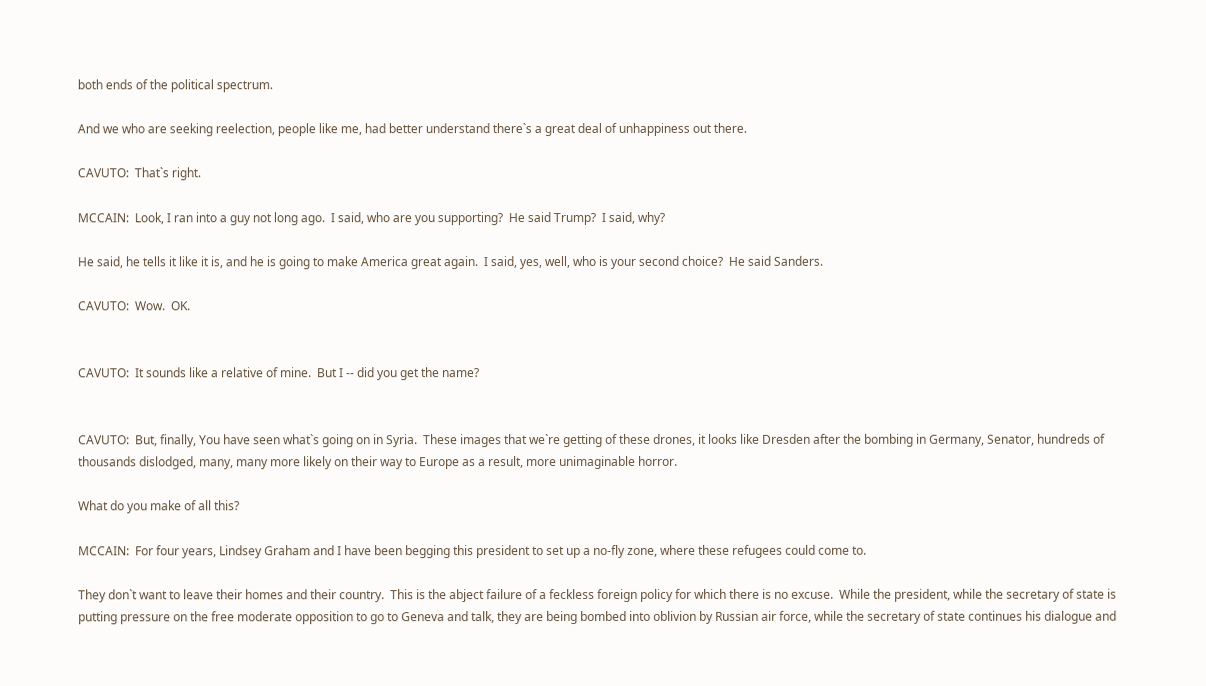both ends of the political spectrum.

And we who are seeking reelection, people like me, had better understand there`s a great deal of unhappiness out there.

CAVUTO:  That`s right.

MCCAIN:  Look, I ran into a guy not long ago.  I said, who are you supporting?  He said Trump?  I said, why?

He said, he tells it like it is, and he is going to make America great again.  I said, yes, well, who is your second choice?  He said Sanders.

CAVUTO:  Wow.  OK.


CAVUTO:  It sounds like a relative of mine.  But I -- did you get the name?


CAVUTO:  But, finally, You have seen what`s going on in Syria.  These images that we`re getting of these drones, it looks like Dresden after the bombing in Germany, Senator, hundreds of thousands dislodged, many, many more likely on their way to Europe as a result, more unimaginable horror.

What do you make of all this?

MCCAIN:  For four years, Lindsey Graham and I have been begging this president to set up a no-fly zone, where these refugees could come to.

They don`t want to leave their homes and their country.  This is the abject failure of a feckless foreign policy for which there is no excuse.  While the president, while the secretary of state is putting pressure on the free moderate opposition to go to Geneva and talk, they are being bombed into oblivion by Russian air force, while the secretary of state continues his dialogue and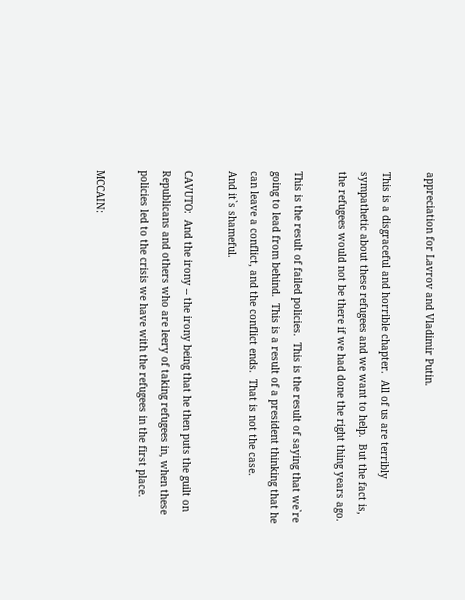appreciation for Lavrov and Vladimir Putin.

This is a disgraceful and horrible chapter.  All of us are terribly sympathetic about these refugees and we want to help.  But the fact is, the refugees would not be there if we had done the right thing years ago.

This is the result of failed policies.  This is the result of saying that we`re going to lead from behind.  This is a result of a president thinking that he can leave a conflict, and the conflict ends.  That is not the case.
And it`s shameful.

CAVUTO:  And the irony -- the irony being that he then puts the guilt on Republicans and others who are leery of taking refugees in, when these policies led to the crisis we have with the refugees in the first place.

MCCAIN: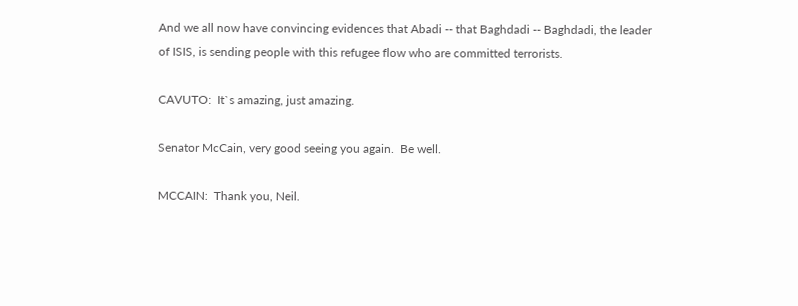And we all now have convincing evidences that Abadi -- that Baghdadi -- Baghdadi, the leader of ISIS, is sending people with this refugee flow who are committed terrorists.

CAVUTO:  It`s amazing, just amazing.

Senator McCain, very good seeing you again.  Be well.

MCCAIN:  Thank you, Neil.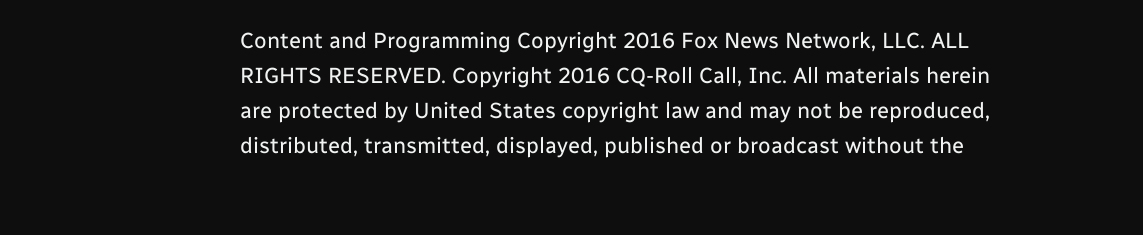Content and Programming Copyright 2016 Fox News Network, LLC. ALL RIGHTS RESERVED. Copyright 2016 CQ-Roll Call, Inc. All materials herein are protected by United States copyright law and may not be reproduced, distributed, transmitted, displayed, published or broadcast without the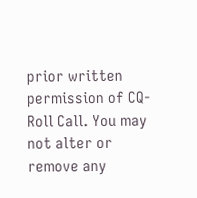prior written permission of CQ-Roll Call. You may not alter or remove any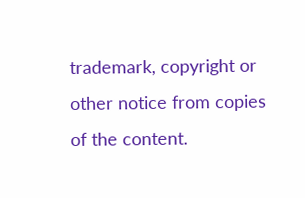trademark, copyright or other notice from copies of the content.